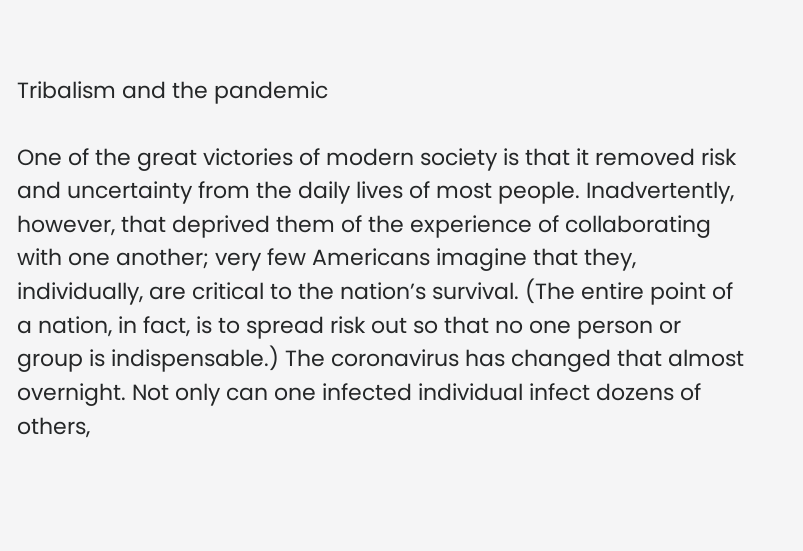Tribalism and the pandemic

One of the great victories of modern society is that it removed risk and uncertainty from the daily lives of most people. Inadvertently, however, that deprived them of the experience of collaborating with one another; very few Americans imagine that they, individually, are critical to the nation’s survival. (The entire point of a nation, in fact, is to spread risk out so that no one person or group is indispensable.) The coronavirus has changed that almost overnight. Not only can one infected individual infect dozens of others,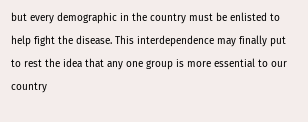but every demographic in the country must be enlisted to help fight the disease. This interdependence may finally put to rest the idea that any one group is more essential to our country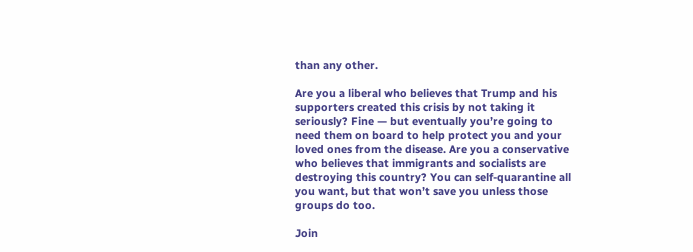than any other.

Are you a liberal who believes that Trump and his supporters created this crisis by not taking it seriously? Fine — but eventually you’re going to need them on board to help protect you and your loved ones from the disease. Are you a conservative who believes that immigrants and socialists are destroying this country? You can self-quarantine all you want, but that won’t save you unless those groups do too.

Join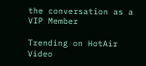the conversation as a VIP Member

Trending on HotAir Video